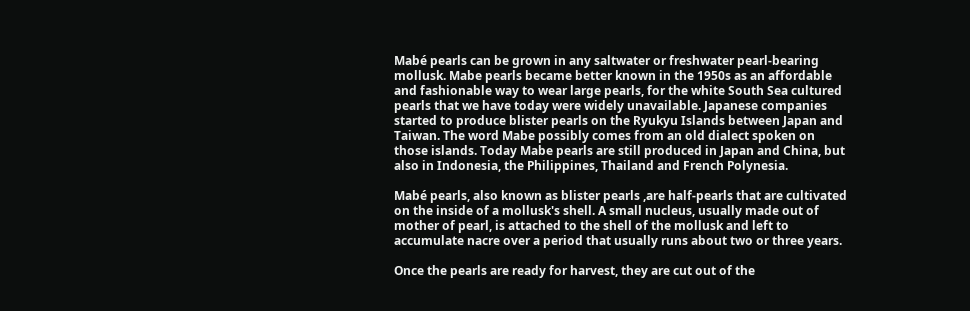Mabé pearls can be grown in any saltwater or freshwater pearl-bearing mollusk. Mabe pearls became better known in the 1950s as an affordable and fashionable way to wear large pearls, for the white South Sea cultured pearls that we have today were widely unavailable. Japanese companies started to produce blister pearls on the Ryukyu Islands between Japan and Taiwan. The word Mabe possibly comes from an old dialect spoken on those islands. Today Mabe pearls are still produced in Japan and China, but also in Indonesia, the Philippines, Thailand and French Polynesia.

Mabé pearls, also known as blister pearls ,are half-pearls that are cultivated on the inside of a mollusk's shell. A small nucleus, usually made out of mother of pearl, is attached to the shell of the mollusk and left to accumulate nacre over a period that usually runs about two or three years.

Once the pearls are ready for harvest, they are cut out of the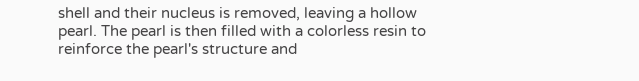shell and their nucleus is removed, leaving a hollow pearl. The pearl is then filled with a colorless resin to reinforce the pearl's structure and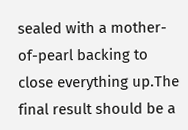sealed with a mother-of-pearl backing to close everything up.The final result should be a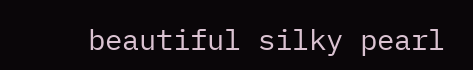beautiful silky pearl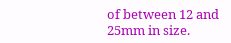of between 12 and 25mm in size.